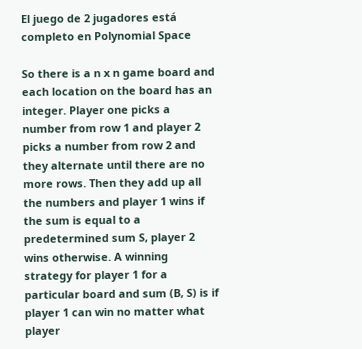El juego de 2 jugadores está completo en Polynomial Space

So there is a n x n game board and each location on the board has an integer. Player one picks a number from row 1 and player 2 picks a number from row 2 and they alternate until there are no more rows. Then they add up all the numbers and player 1 wins if the sum is equal to a predetermined sum S, player 2 wins otherwise. A winning strategy for player 1 for a particular board and sum (B, S) is if player 1 can win no matter what player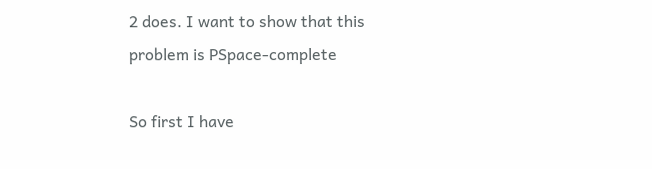2 does. I want to show that this problem is PSpace-complete

So first I have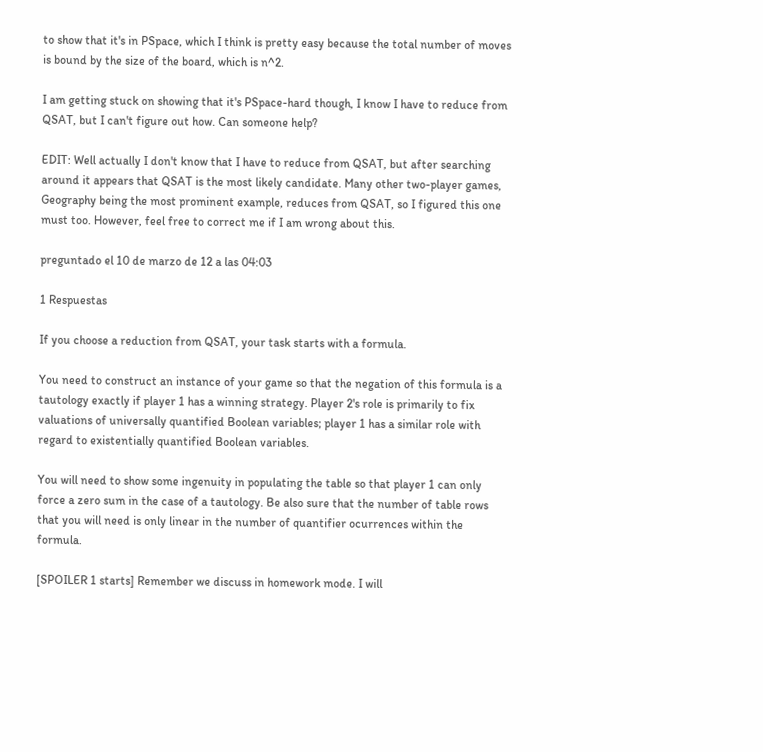to show that it's in PSpace, which I think is pretty easy because the total number of moves is bound by the size of the board, which is n^2.

I am getting stuck on showing that it's PSpace-hard though, I know I have to reduce from QSAT, but I can't figure out how. Can someone help?

EDIT: Well actually I don't know that I have to reduce from QSAT, but after searching around it appears that QSAT is the most likely candidate. Many other two-player games, Geography being the most prominent example, reduces from QSAT, so I figured this one must too. However, feel free to correct me if I am wrong about this.

preguntado el 10 de marzo de 12 a las 04:03

1 Respuestas

If you choose a reduction from QSAT, your task starts with a formula.

You need to construct an instance of your game so that the negation of this formula is a tautology exactly if player 1 has a winning strategy. Player 2's role is primarily to fix valuations of universally quantified Boolean variables; player 1 has a similar role with regard to existentially quantified Boolean variables.

You will need to show some ingenuity in populating the table so that player 1 can only force a zero sum in the case of a tautology. Be also sure that the number of table rows that you will need is only linear in the number of quantifier ocurrences within the formula.

[SPOILER 1 starts] Remember we discuss in homework mode. I will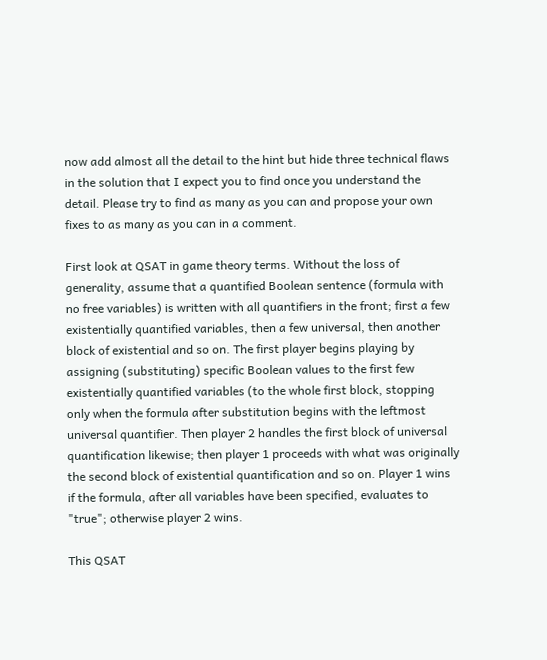now add almost all the detail to the hint but hide three technical flaws in the solution that I expect you to find once you understand the detail. Please try to find as many as you can and propose your own fixes to as many as you can in a comment.

First look at QSAT in game theory terms. Without the loss of generality, assume that a quantified Boolean sentence (formula with no free variables) is written with all quantifiers in the front; first a few existentially quantified variables, then a few universal, then another block of existential and so on. The first player begins playing by assigning (substituting) specific Boolean values to the first few existentially quantified variables (to the whole first block, stopping only when the formula after substitution begins with the leftmost universal quantifier. Then player 2 handles the first block of universal quantification likewise; then player 1 proceeds with what was originally the second block of existential quantification and so on. Player 1 wins if the formula, after all variables have been specified, evaluates to "true"; otherwise player 2 wins.

This QSAT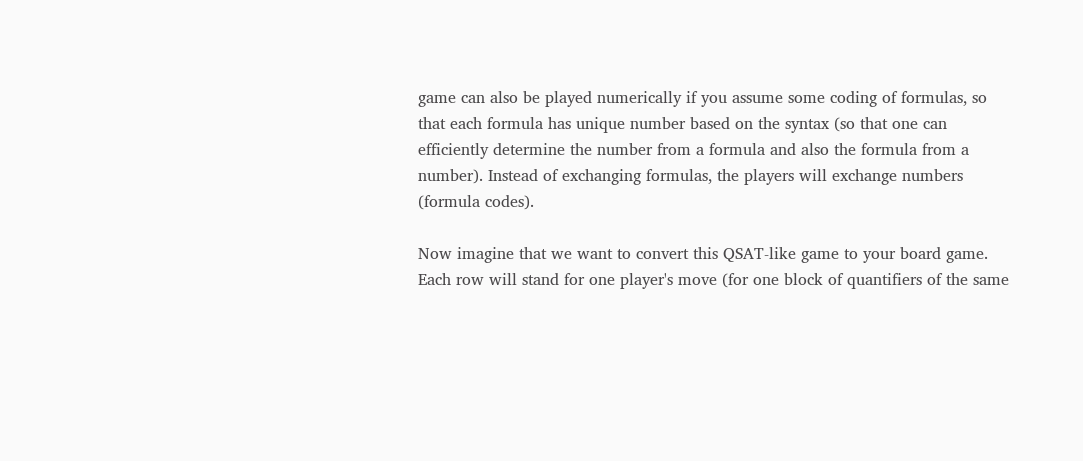game can also be played numerically if you assume some coding of formulas, so that each formula has unique number based on the syntax (so that one can efficiently determine the number from a formula and also the formula from a number). Instead of exchanging formulas, the players will exchange numbers (formula codes).

Now imagine that we want to convert this QSAT-like game to your board game. Each row will stand for one player's move (for one block of quantifiers of the same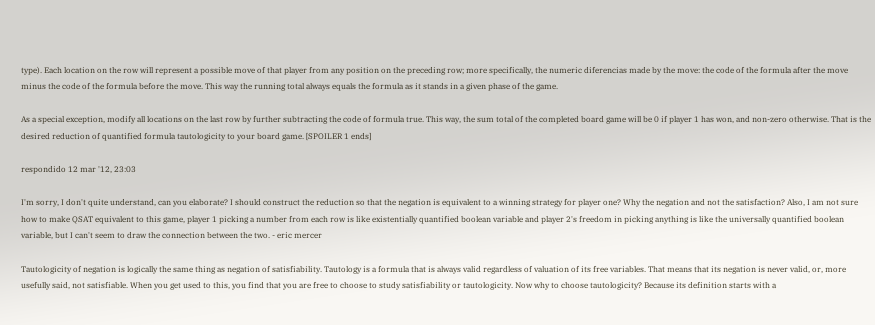type). Each location on the row will represent a possible move of that player from any position on the preceding row; more specifically, the numeric diferencias made by the move: the code of the formula after the move minus the code of the formula before the move. This way the running total always equals the formula as it stands in a given phase of the game.

As a special exception, modify all locations on the last row by further subtracting the code of formula true. This way, the sum total of the completed board game will be 0 if player 1 has won, and non-zero otherwise. That is the desired reduction of quantified formula tautologicity to your board game. [SPOILER 1 ends]

respondido 12 mar '12, 23:03

I'm sorry, I don't quite understand, can you elaborate? I should construct the reduction so that the negation is equivalent to a winning strategy for player one? Why the negation and not the satisfaction? Also, I am not sure how to make QSAT equivalent to this game, player 1 picking a number from each row is like existentially quantified boolean variable and player 2's freedom in picking anything is like the universally quantified boolean variable, but I can't seem to draw the connection between the two. - eric mercer

Tautologicity of negation is logically the same thing as negation of satisfiability. Tautology is a formula that is always valid regardless of valuation of its free variables. That means that its negation is never valid, or, more usefully said, not satisfiable. When you get used to this, you find that you are free to choose to study satisfiability or tautologicity. Now why to choose tautologicity? Because its definition starts with a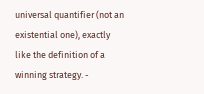universal quantifier (not an existential one), exactly like the definition of a winning strategy. -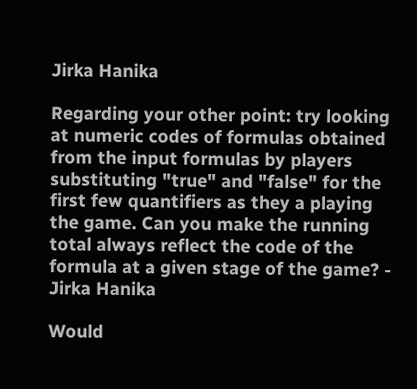Jirka Hanika

Regarding your other point: try looking at numeric codes of formulas obtained from the input formulas by players substituting "true" and "false" for the first few quantifiers as they a playing the game. Can you make the running total always reflect the code of the formula at a given stage of the game? - Jirka Hanika

Would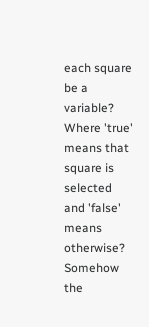each square be a variable? Where 'true' means that square is selected and 'false' means otherwise? Somehow the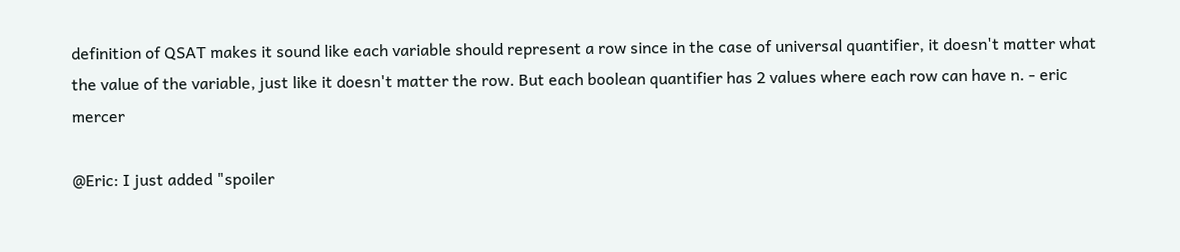definition of QSAT makes it sound like each variable should represent a row since in the case of universal quantifier, it doesn't matter what the value of the variable, just like it doesn't matter the row. But each boolean quantifier has 2 values where each row can have n. - eric mercer

@Eric: I just added "spoiler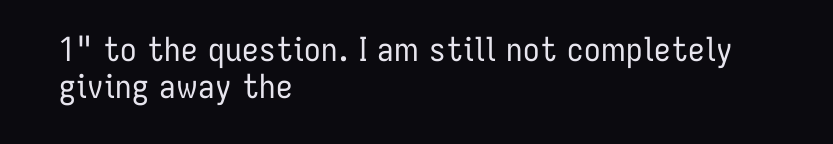1" to the question. I am still not completely giving away the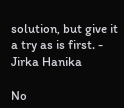solution, but give it a try as is first. - Jirka Hanika

No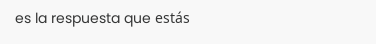es la respuesta que estás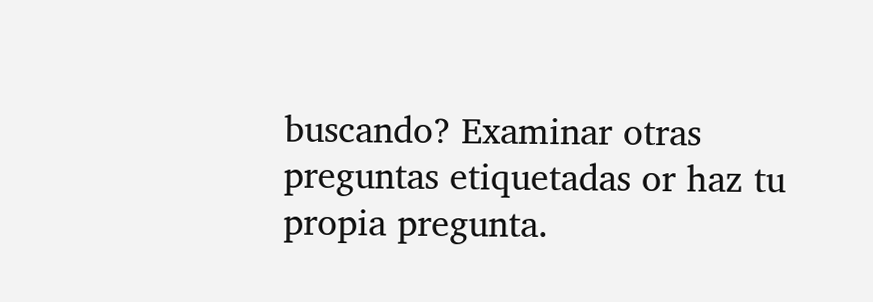buscando? Examinar otras preguntas etiquetadas or haz tu propia pregunta.